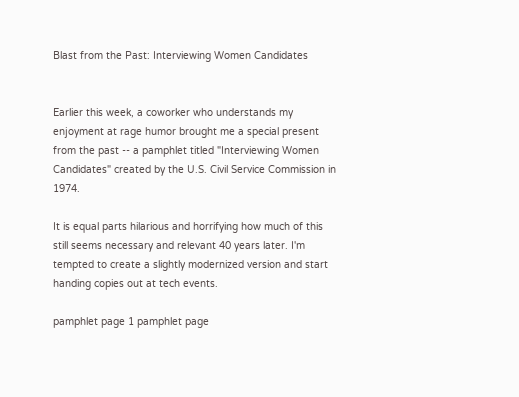Blast from the Past: Interviewing Women Candidates


Earlier this week, a coworker who understands my enjoyment at rage humor brought me a special present from the past -- a pamphlet titled "Interviewing Women Candidates" created by the U.S. Civil Service Commission in 1974.

It is equal parts hilarious and horrifying how much of this still seems necessary and relevant 40 years later. I'm tempted to create a slightly modernized version and start handing copies out at tech events.

pamphlet page 1 pamphlet page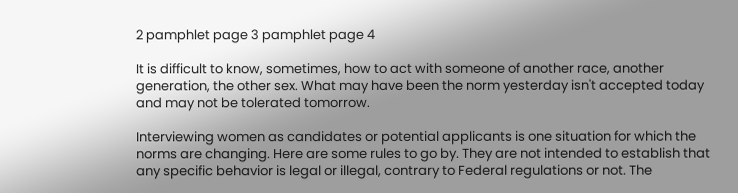2 pamphlet page 3 pamphlet page 4

It is difficult to know, sometimes, how to act with someone of another race, another generation, the other sex. What may have been the norm yesterday isn't accepted today and may not be tolerated tomorrow.

Interviewing women as candidates or potential applicants is one situation for which the norms are changing. Here are some rules to go by. They are not intended to establish that any specific behavior is legal or illegal, contrary to Federal regulations or not. The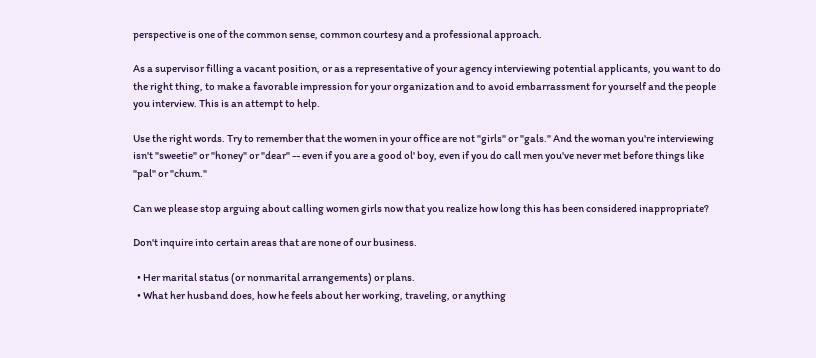perspective is one of the common sense, common courtesy and a professional approach.

As a supervisor filling a vacant position, or as a representative of your agency interviewing potential applicants, you want to do the right thing, to make a favorable impression for your organization and to avoid embarrassment for yourself and the people you interview. This is an attempt to help.

Use the right words. Try to remember that the women in your office are not "girls" or "gals." And the woman you're interviewing isn't "sweetie" or "honey" or "dear" -- even if you are a good ol' boy, even if you do call men you've never met before things like "pal" or "chum."

Can we please stop arguing about calling women girls now that you realize how long this has been considered inappropriate?

Don't inquire into certain areas that are none of our business.

  • Her marital status (or nonmarital arrangements) or plans.
  • What her husband does, how he feels about her working, traveling, or anything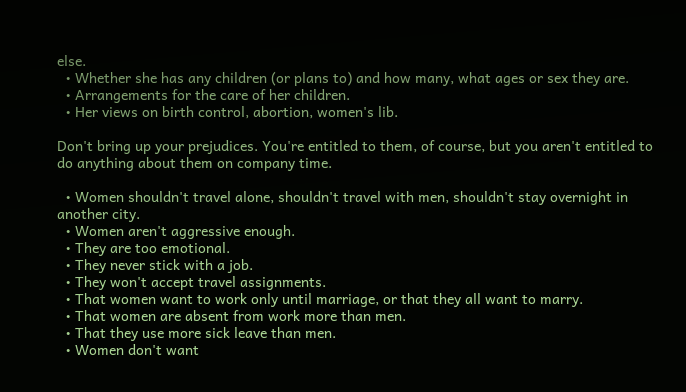else.
  • Whether she has any children (or plans to) and how many, what ages or sex they are.
  • Arrangements for the care of her children.
  • Her views on birth control, abortion, women's lib.

Don't bring up your prejudices. You're entitled to them, of course, but you aren't entitled to do anything about them on company time.

  • Women shouldn't travel alone, shouldn't travel with men, shouldn't stay overnight in another city.
  • Women aren't aggressive enough.
  • They are too emotional.
  • They never stick with a job.
  • They won't accept travel assignments.
  • That women want to work only until marriage, or that they all want to marry.
  • That women are absent from work more than men.
  • That they use more sick leave than men.
  • Women don't want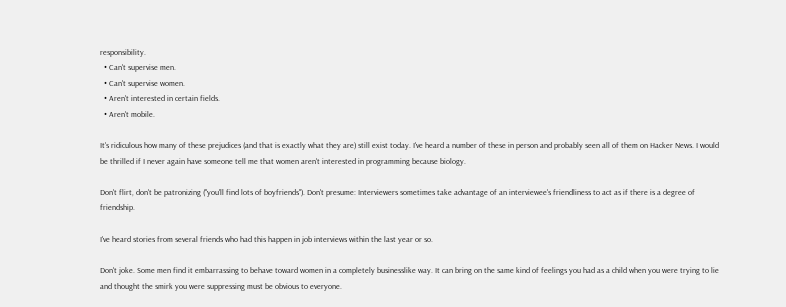responsibility.
  • Can't supervise men.
  • Can't supervise women.
  • Aren't interested in certain fields.
  • Aren't mobile.

It's ridiculous how many of these prejudices (and that is exactly what they are) still exist today. I've heard a number of these in person and probably seen all of them on Hacker News. I would be thrilled if I never again have someone tell me that women aren't interested in programming because biology.

Don't flirt, don't be patronizing ("you'll find lots of boyfriends"). Don't presume: Interviewers sometimes take advantage of an interviewee's friendliness to act as if there is a degree of friendship.

I've heard stories from several friends who had this happen in job interviews within the last year or so.

Don't joke. Some men find it embarrassing to behave toward women in a completely businesslike way. It can bring on the same kind of feelings you had as a child when you were trying to lie and thought the smirk you were suppressing must be obvious to everyone.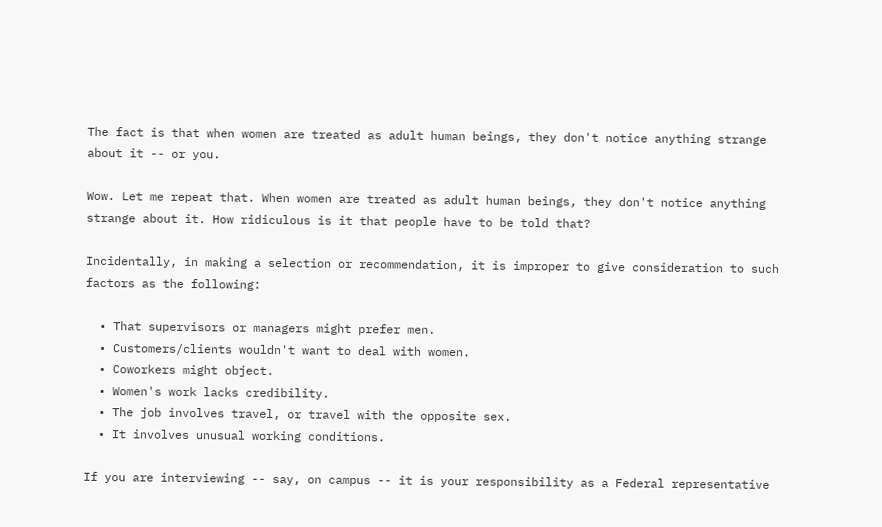The fact is that when women are treated as adult human beings, they don't notice anything strange about it -- or you.

Wow. Let me repeat that. When women are treated as adult human beings, they don't notice anything strange about it. How ridiculous is it that people have to be told that?

Incidentally, in making a selection or recommendation, it is improper to give consideration to such factors as the following:

  • That supervisors or managers might prefer men.
  • Customers/clients wouldn't want to deal with women.
  • Coworkers might object.
  • Women's work lacks credibility.
  • The job involves travel, or travel with the opposite sex.
  • It involves unusual working conditions.

If you are interviewing -- say, on campus -- it is your responsibility as a Federal representative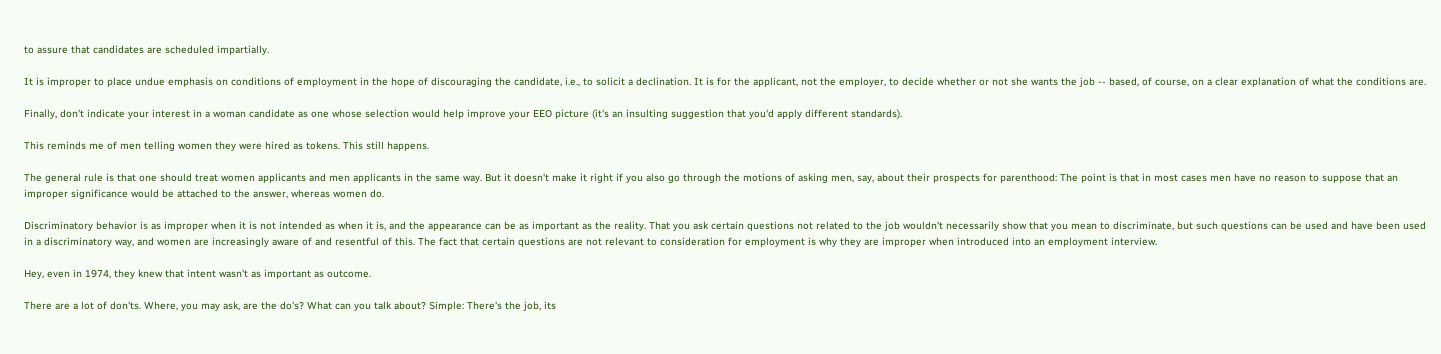to assure that candidates are scheduled impartially.

It is improper to place undue emphasis on conditions of employment in the hope of discouraging the candidate, i.e., to solicit a declination. It is for the applicant, not the employer, to decide whether or not she wants the job -- based, of course, on a clear explanation of what the conditions are.

Finally, don't indicate your interest in a woman candidate as one whose selection would help improve your EEO picture (it's an insulting suggestion that you'd apply different standards).

This reminds me of men telling women they were hired as tokens. This still happens.

The general rule is that one should treat women applicants and men applicants in the same way. But it doesn't make it right if you also go through the motions of asking men, say, about their prospects for parenthood: The point is that in most cases men have no reason to suppose that an improper significance would be attached to the answer, whereas women do.

Discriminatory behavior is as improper when it is not intended as when it is, and the appearance can be as important as the reality. That you ask certain questions not related to the job wouldn't necessarily show that you mean to discriminate, but such questions can be used and have been used in a discriminatory way, and women are increasingly aware of and resentful of this. The fact that certain questions are not relevant to consideration for employment is why they are improper when introduced into an employment interview.

Hey, even in 1974, they knew that intent wasn't as important as outcome.

There are a lot of don'ts. Where, you may ask, are the do's? What can you talk about? Simple: There's the job, its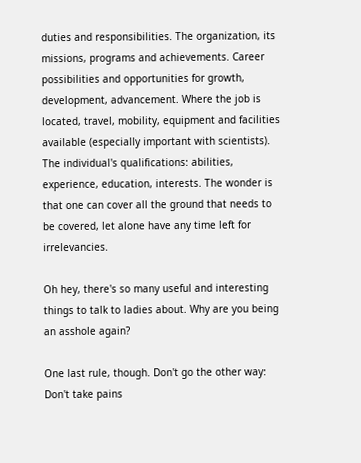duties and responsibilities. The organization, its missions, programs and achievements. Career possibilities and opportunities for growth, development, advancement. Where the job is located, travel, mobility, equipment and facilities available (especially important with scientists). The individual's qualifications: abilities, experience, education, interests. The wonder is that one can cover all the ground that needs to be covered, let alone have any time left for irrelevancies.

Oh hey, there's so many useful and interesting things to talk to ladies about. Why are you being an asshole again?

One last rule, though. Don't go the other way: Don't take pains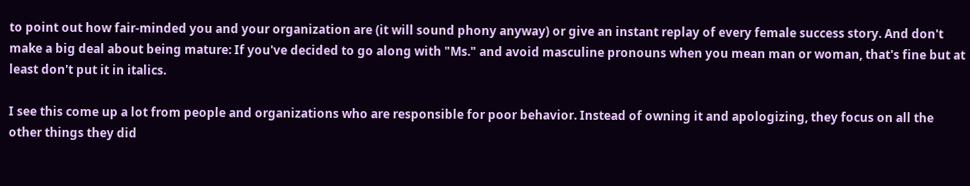to point out how fair-minded you and your organization are (it will sound phony anyway) or give an instant replay of every female success story. And don't make a big deal about being mature: If you've decided to go along with "Ms." and avoid masculine pronouns when you mean man or woman, that's fine but at least don't put it in italics.

I see this come up a lot from people and organizations who are responsible for poor behavior. Instead of owning it and apologizing, they focus on all the other things they did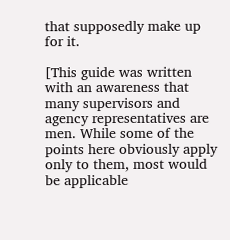that supposedly make up for it.

[This guide was written with an awareness that many supervisors and agency representatives are men. While some of the points here obviously apply only to them, most would be applicable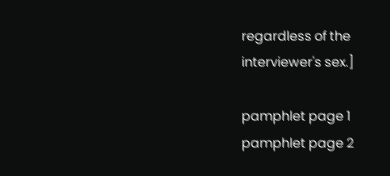regardless of the interviewer's sex.]

pamphlet page 1 pamphlet page 2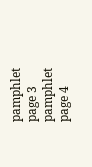pamphlet page 3 pamphlet page 4